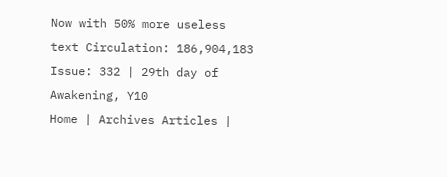Now with 50% more useless text Circulation: 186,904,183 Issue: 332 | 29th day of Awakening, Y10
Home | Archives Articles |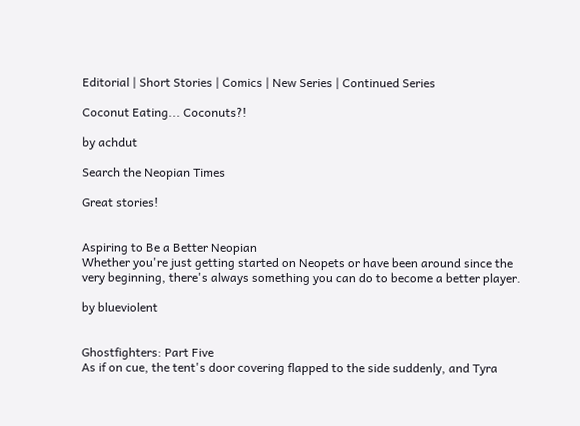Editorial | Short Stories | Comics | New Series | Continued Series

Coconut Eating... Coconuts?!

by achdut

Search the Neopian Times

Great stories!


Aspiring to Be a Better Neopian
Whether you're just getting started on Neopets or have been around since the very beginning, there's always something you can do to become a better player.

by blueviolent


Ghostfighters: Part Five
As if on cue, the tent's door covering flapped to the side suddenly, and Tyra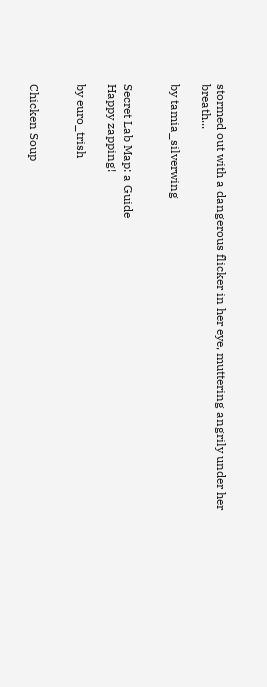stormed out with a dangerous flicker in her eye, muttering angrily under her breath...

by tamia_silverwing


Secret Lab Map: a Guide
Happy zapping!

by euro_trish


Chicken Soup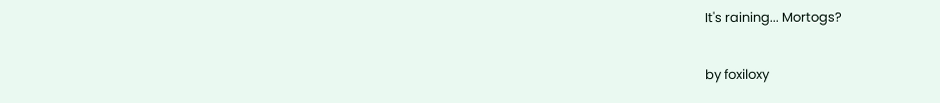It's raining... Mortogs?

by foxiloxy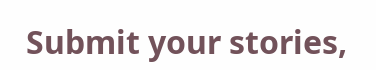Submit your stories,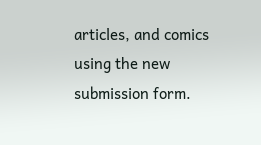articles, and comics using the new submission form.